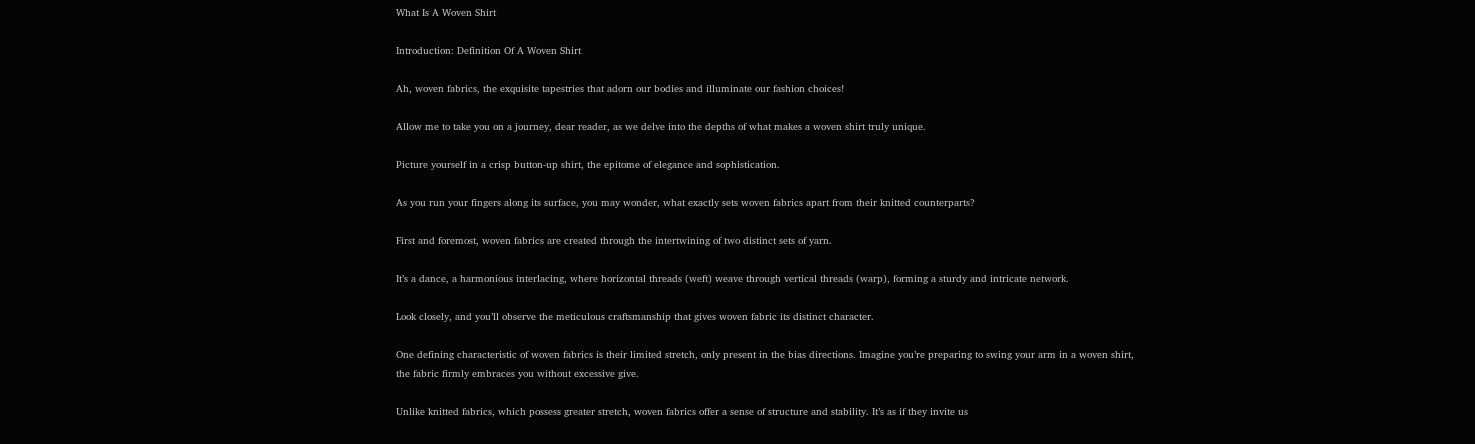What Is A Woven Shirt

Introduction: Definition Of A Woven Shirt

Ah, woven fabrics, the exquisite tapestries that adorn our bodies and illuminate our fashion choices!

Allow me to take you on a journey, dear reader, as we delve into the depths of what makes a woven shirt truly unique.

Picture yourself in a crisp button-up shirt, the epitome of elegance and sophistication.

As you run your fingers along its surface, you may wonder, what exactly sets woven fabrics apart from their knitted counterparts?

First and foremost, woven fabrics are created through the intertwining of two distinct sets of yarn.

It’s a dance, a harmonious interlacing, where horizontal threads (weft) weave through vertical threads (warp), forming a sturdy and intricate network.

Look closely, and you’ll observe the meticulous craftsmanship that gives woven fabric its distinct character.

One defining characteristic of woven fabrics is their limited stretch, only present in the bias directions. Imagine you’re preparing to swing your arm in a woven shirt, the fabric firmly embraces you without excessive give.

Unlike knitted fabrics, which possess greater stretch, woven fabrics offer a sense of structure and stability. It’s as if they invite us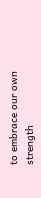to embrace our own strength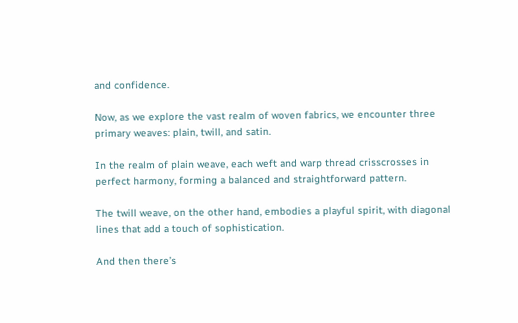and confidence.

Now, as we explore the vast realm of woven fabrics, we encounter three primary weaves: plain, twill, and satin.

In the realm of plain weave, each weft and warp thread crisscrosses in perfect harmony, forming a balanced and straightforward pattern.

The twill weave, on the other hand, embodies a playful spirit, with diagonal lines that add a touch of sophistication.

And then there’s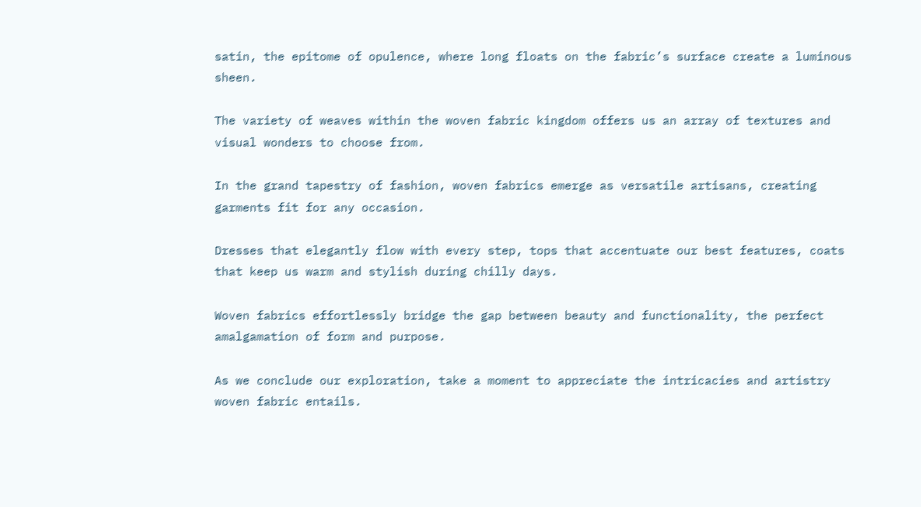satin, the epitome of opulence, where long floats on the fabric’s surface create a luminous sheen.

The variety of weaves within the woven fabric kingdom offers us an array of textures and visual wonders to choose from.

In the grand tapestry of fashion, woven fabrics emerge as versatile artisans, creating garments fit for any occasion.

Dresses that elegantly flow with every step, tops that accentuate our best features, coats that keep us warm and stylish during chilly days.

Woven fabrics effortlessly bridge the gap between beauty and functionality, the perfect amalgamation of form and purpose.

As we conclude our exploration, take a moment to appreciate the intricacies and artistry woven fabric entails.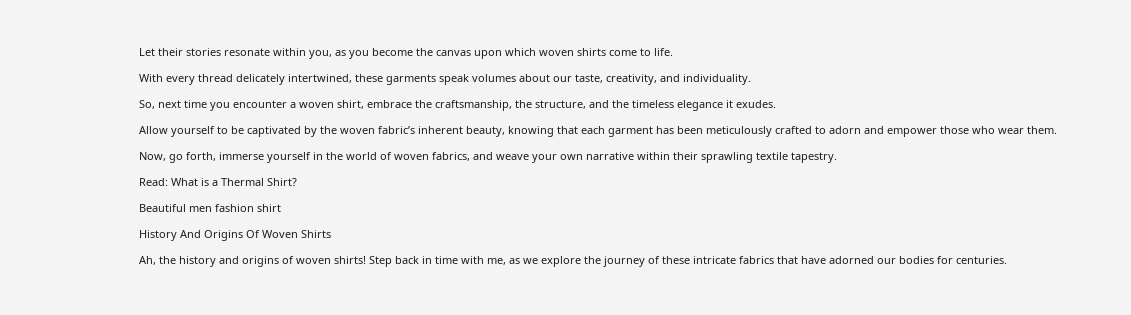Let their stories resonate within you, as you become the canvas upon which woven shirts come to life.

With every thread delicately intertwined, these garments speak volumes about our taste, creativity, and individuality.

So, next time you encounter a woven shirt, embrace the craftsmanship, the structure, and the timeless elegance it exudes.

Allow yourself to be captivated by the woven fabric’s inherent beauty, knowing that each garment has been meticulously crafted to adorn and empower those who wear them.

Now, go forth, immerse yourself in the world of woven fabrics, and weave your own narrative within their sprawling textile tapestry.

Read: What is a Thermal Shirt?

Beautiful men fashion shirt

History And Origins Of Woven Shirts

Ah, the history and origins of woven shirts! Step back in time with me, as we explore the journey of these intricate fabrics that have adorned our bodies for centuries.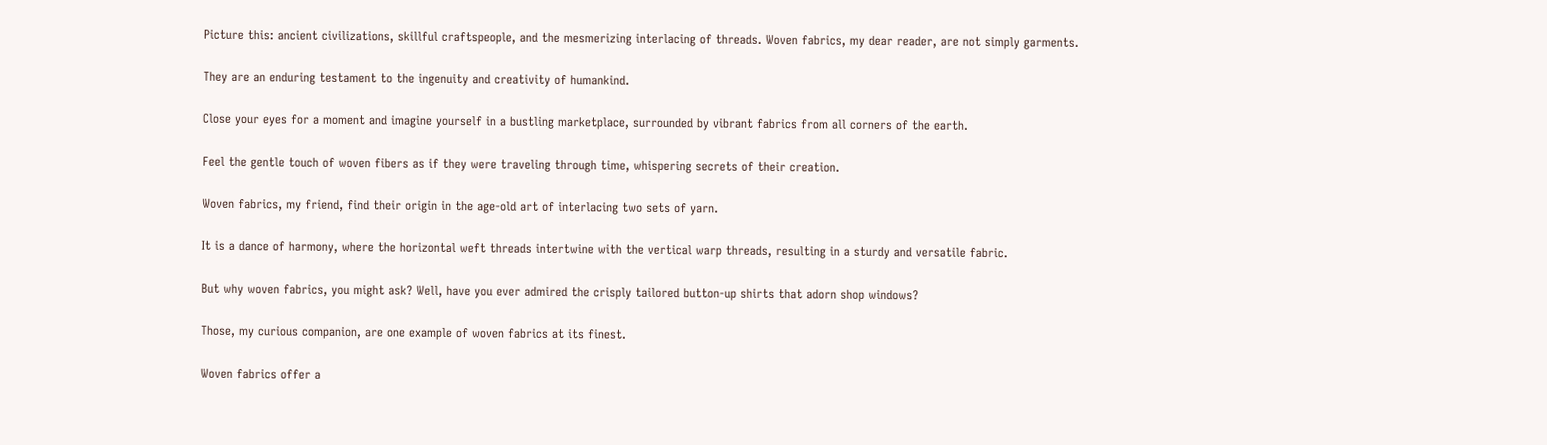Picture this: ancient civilizations, skillful craftspeople, and the mesmerizing interlacing of threads. Woven fabrics, my dear reader, are not simply garments.

They are an enduring testament to the ingenuity and creativity of humankind.

Close your eyes for a moment and imagine yourself in a bustling marketplace, surrounded by vibrant fabrics from all corners of the earth.

Feel the gentle touch of woven fibers as if they were traveling through time, whispering secrets of their creation.

Woven fabrics, my friend, find their origin in the age-old art of interlacing two sets of yarn.

It is a dance of harmony, where the horizontal weft threads intertwine with the vertical warp threads, resulting in a sturdy and versatile fabric.

But why woven fabrics, you might ask? Well, have you ever admired the crisply tailored button-up shirts that adorn shop windows?

Those, my curious companion, are one example of woven fabrics at its finest.

Woven fabrics offer a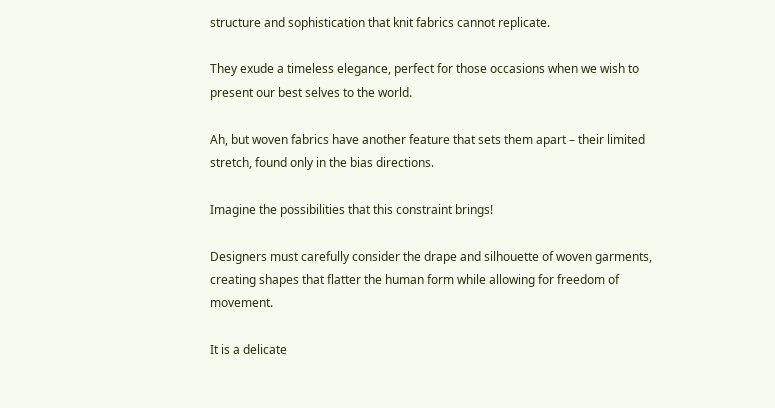structure and sophistication that knit fabrics cannot replicate.

They exude a timeless elegance, perfect for those occasions when we wish to present our best selves to the world.

Ah, but woven fabrics have another feature that sets them apart – their limited stretch, found only in the bias directions.

Imagine the possibilities that this constraint brings!

Designers must carefully consider the drape and silhouette of woven garments, creating shapes that flatter the human form while allowing for freedom of movement.

It is a delicate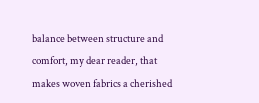balance between structure and comfort, my dear reader, that makes woven fabrics a cherished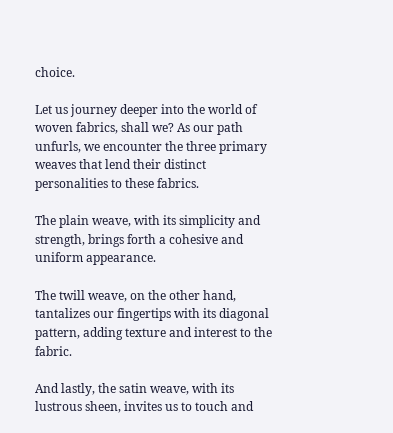choice.

Let us journey deeper into the world of woven fabrics, shall we? As our path unfurls, we encounter the three primary weaves that lend their distinct personalities to these fabrics.

The plain weave, with its simplicity and strength, brings forth a cohesive and uniform appearance.

The twill weave, on the other hand, tantalizes our fingertips with its diagonal pattern, adding texture and interest to the fabric.

And lastly, the satin weave, with its lustrous sheen, invites us to touch and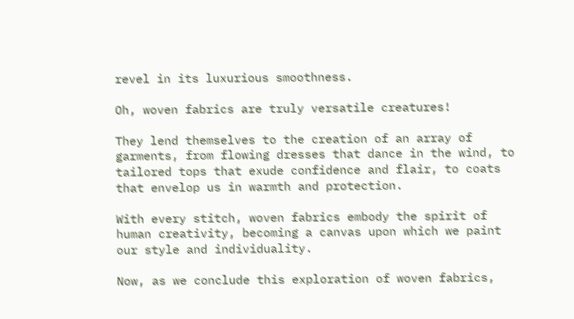revel in its luxurious smoothness.

Oh, woven fabrics are truly versatile creatures!

They lend themselves to the creation of an array of garments, from flowing dresses that dance in the wind, to tailored tops that exude confidence and flair, to coats that envelop us in warmth and protection.

With every stitch, woven fabrics embody the spirit of human creativity, becoming a canvas upon which we paint our style and individuality.

Now, as we conclude this exploration of woven fabrics,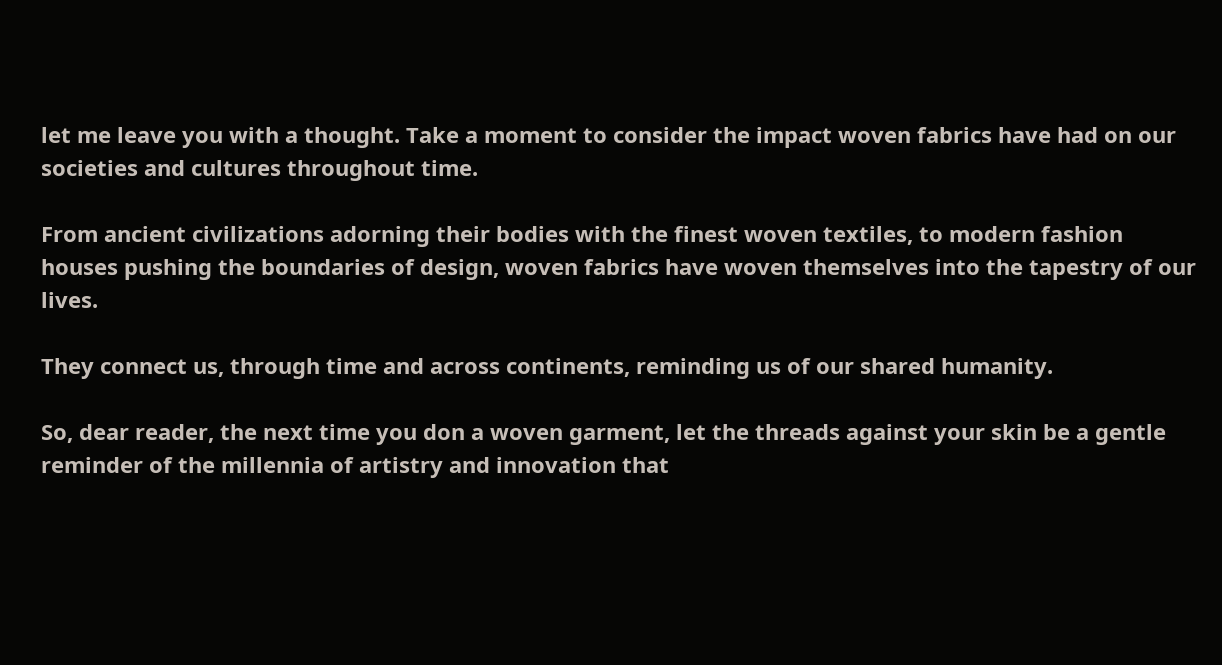let me leave you with a thought. Take a moment to consider the impact woven fabrics have had on our societies and cultures throughout time.

From ancient civilizations adorning their bodies with the finest woven textiles, to modern fashion houses pushing the boundaries of design, woven fabrics have woven themselves into the tapestry of our lives.

They connect us, through time and across continents, reminding us of our shared humanity.

So, dear reader, the next time you don a woven garment, let the threads against your skin be a gentle reminder of the millennia of artistry and innovation that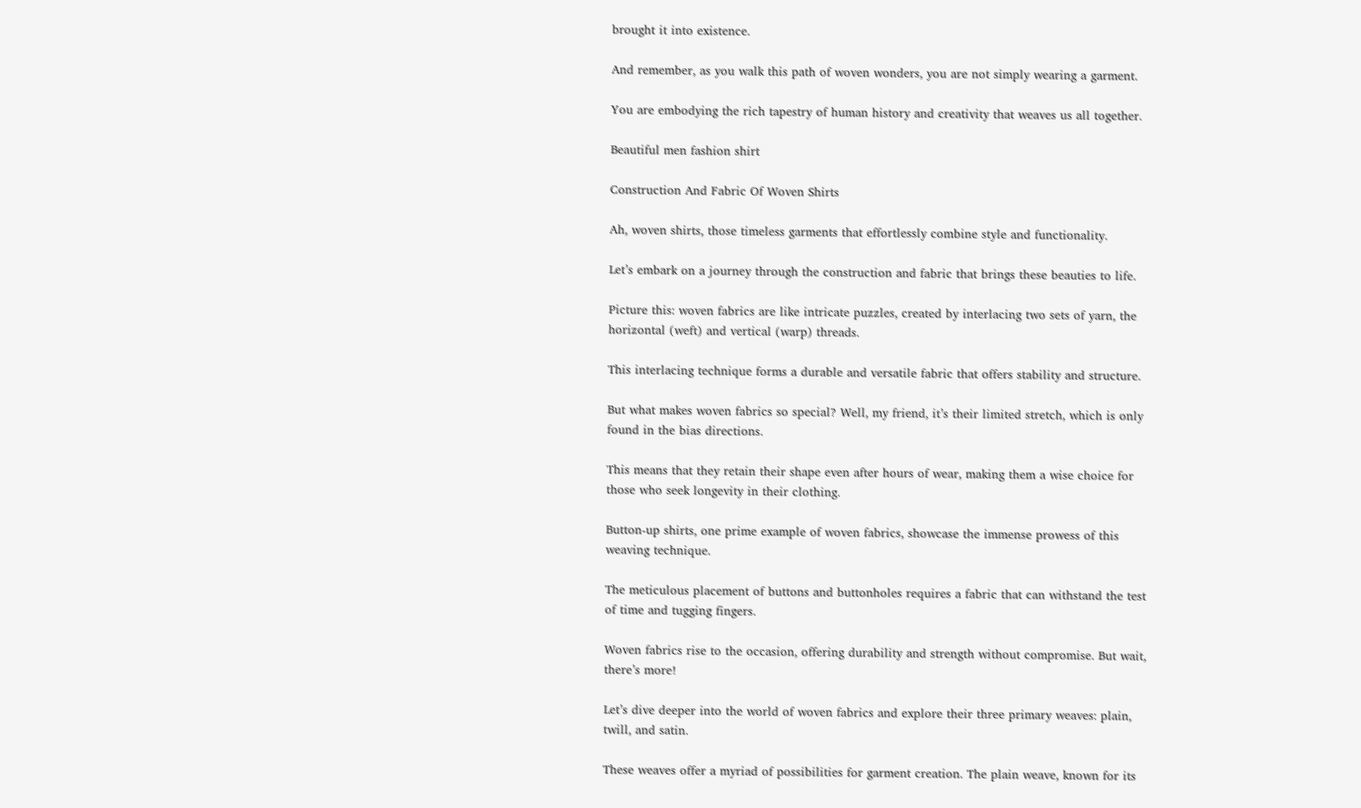brought it into existence.

And remember, as you walk this path of woven wonders, you are not simply wearing a garment.

You are embodying the rich tapestry of human history and creativity that weaves us all together.

Beautiful men fashion shirt

Construction And Fabric Of Woven Shirts

Ah, woven shirts, those timeless garments that effortlessly combine style and functionality.

Let’s embark on a journey through the construction and fabric that brings these beauties to life.

Picture this: woven fabrics are like intricate puzzles, created by interlacing two sets of yarn, the horizontal (weft) and vertical (warp) threads.

This interlacing technique forms a durable and versatile fabric that offers stability and structure.

But what makes woven fabrics so special? Well, my friend, it’s their limited stretch, which is only found in the bias directions.

This means that they retain their shape even after hours of wear, making them a wise choice for those who seek longevity in their clothing.

Button-up shirts, one prime example of woven fabrics, showcase the immense prowess of this weaving technique.

The meticulous placement of buttons and buttonholes requires a fabric that can withstand the test of time and tugging fingers.

Woven fabrics rise to the occasion, offering durability and strength without compromise. But wait, there’s more!

Let’s dive deeper into the world of woven fabrics and explore their three primary weaves: plain, twill, and satin.

These weaves offer a myriad of possibilities for garment creation. The plain weave, known for its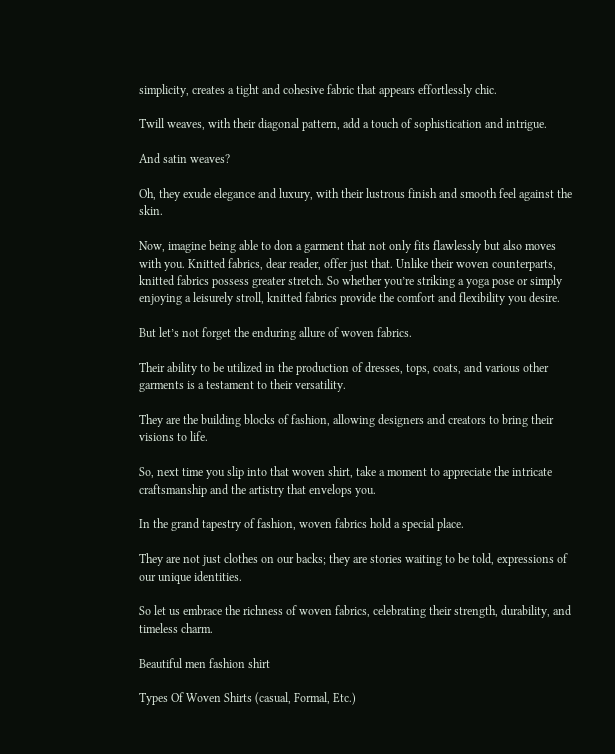simplicity, creates a tight and cohesive fabric that appears effortlessly chic.

Twill weaves, with their diagonal pattern, add a touch of sophistication and intrigue.

And satin weaves?

Oh, they exude elegance and luxury, with their lustrous finish and smooth feel against the skin.

Now, imagine being able to don a garment that not only fits flawlessly but also moves with you. Knitted fabrics, dear reader, offer just that. Unlike their woven counterparts, knitted fabrics possess greater stretch. So whether you’re striking a yoga pose or simply enjoying a leisurely stroll, knitted fabrics provide the comfort and flexibility you desire.

But let’s not forget the enduring allure of woven fabrics.

Their ability to be utilized in the production of dresses, tops, coats, and various other garments is a testament to their versatility.

They are the building blocks of fashion, allowing designers and creators to bring their visions to life.

So, next time you slip into that woven shirt, take a moment to appreciate the intricate craftsmanship and the artistry that envelops you.

In the grand tapestry of fashion, woven fabrics hold a special place.

They are not just clothes on our backs; they are stories waiting to be told, expressions of our unique identities.

So let us embrace the richness of woven fabrics, celebrating their strength, durability, and timeless charm.

Beautiful men fashion shirt

Types Of Woven Shirts (casual, Formal, Etc.)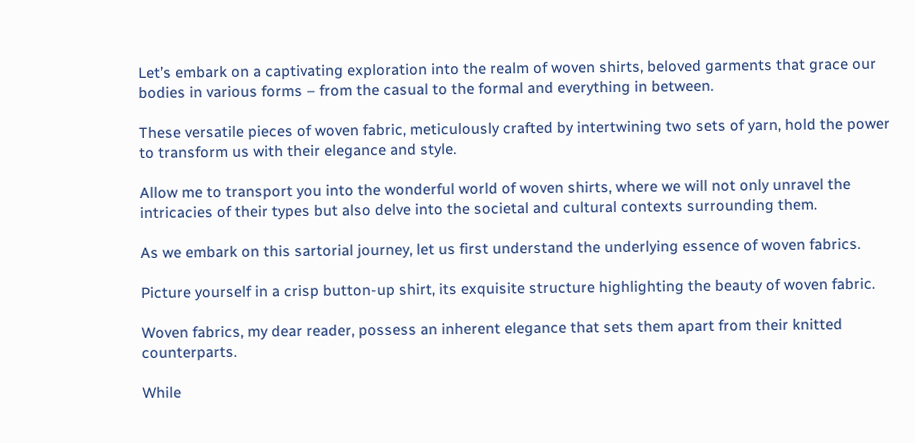Let’s embark on a captivating exploration into the realm of woven shirts, beloved garments that grace our bodies in various forms – from the casual to the formal and everything in between.

These versatile pieces of woven fabric, meticulously crafted by intertwining two sets of yarn, hold the power to transform us with their elegance and style.

Allow me to transport you into the wonderful world of woven shirts, where we will not only unravel the intricacies of their types but also delve into the societal and cultural contexts surrounding them.

As we embark on this sartorial journey, let us first understand the underlying essence of woven fabrics.

Picture yourself in a crisp button-up shirt, its exquisite structure highlighting the beauty of woven fabric.

Woven fabrics, my dear reader, possess an inherent elegance that sets them apart from their knitted counterparts.

While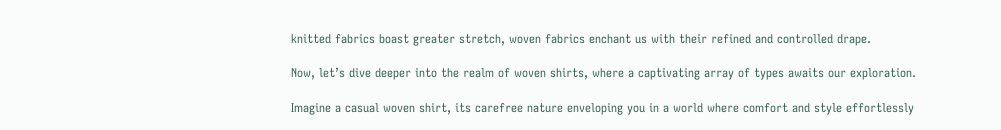knitted fabrics boast greater stretch, woven fabrics enchant us with their refined and controlled drape.

Now, let’s dive deeper into the realm of woven shirts, where a captivating array of types awaits our exploration.

Imagine a casual woven shirt, its carefree nature enveloping you in a world where comfort and style effortlessly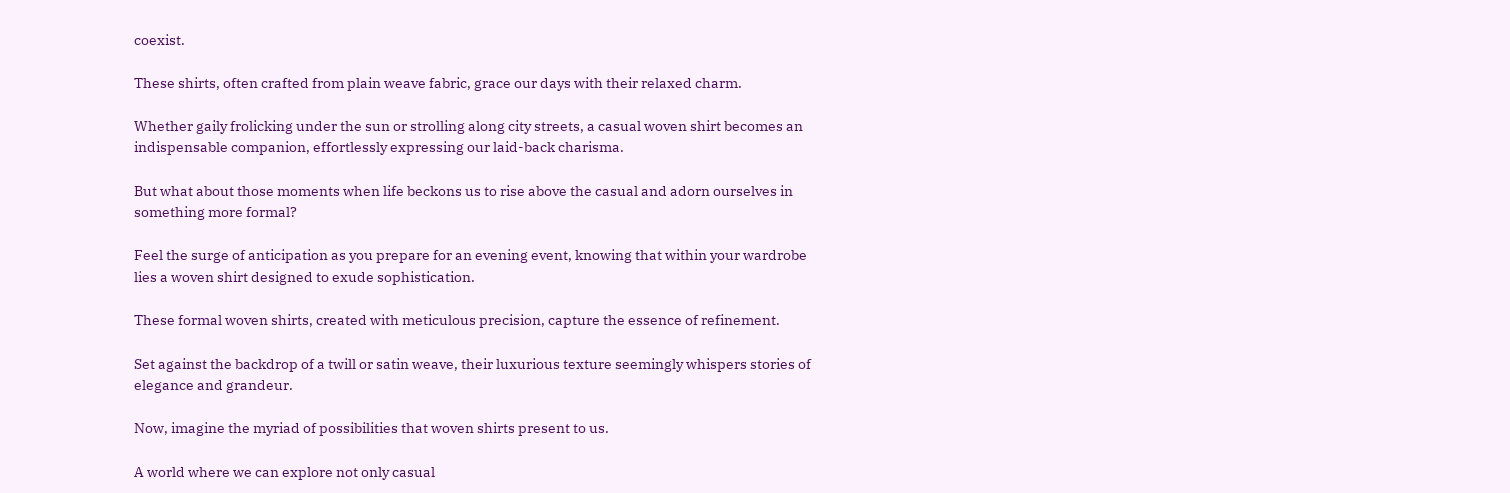coexist.

These shirts, often crafted from plain weave fabric, grace our days with their relaxed charm.

Whether gaily frolicking under the sun or strolling along city streets, a casual woven shirt becomes an indispensable companion, effortlessly expressing our laid-back charisma.

But what about those moments when life beckons us to rise above the casual and adorn ourselves in something more formal?

Feel the surge of anticipation as you prepare for an evening event, knowing that within your wardrobe lies a woven shirt designed to exude sophistication.

These formal woven shirts, created with meticulous precision, capture the essence of refinement.

Set against the backdrop of a twill or satin weave, their luxurious texture seemingly whispers stories of elegance and grandeur.

Now, imagine the myriad of possibilities that woven shirts present to us.

A world where we can explore not only casual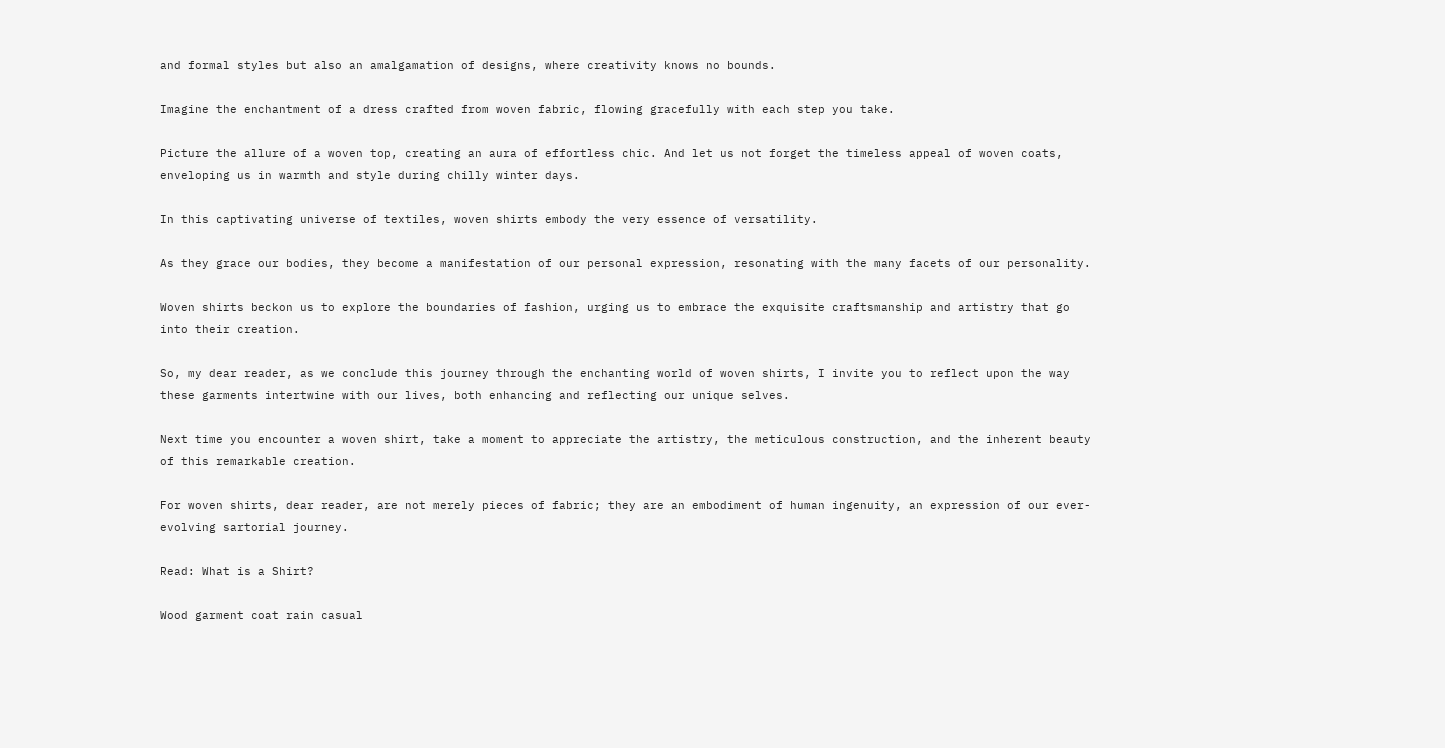and formal styles but also an amalgamation of designs, where creativity knows no bounds.

Imagine the enchantment of a dress crafted from woven fabric, flowing gracefully with each step you take.

Picture the allure of a woven top, creating an aura of effortless chic. And let us not forget the timeless appeal of woven coats, enveloping us in warmth and style during chilly winter days.

In this captivating universe of textiles, woven shirts embody the very essence of versatility.

As they grace our bodies, they become a manifestation of our personal expression, resonating with the many facets of our personality.

Woven shirts beckon us to explore the boundaries of fashion, urging us to embrace the exquisite craftsmanship and artistry that go into their creation.

So, my dear reader, as we conclude this journey through the enchanting world of woven shirts, I invite you to reflect upon the way these garments intertwine with our lives, both enhancing and reflecting our unique selves.

Next time you encounter a woven shirt, take a moment to appreciate the artistry, the meticulous construction, and the inherent beauty of this remarkable creation.

For woven shirts, dear reader, are not merely pieces of fabric; they are an embodiment of human ingenuity, an expression of our ever-evolving sartorial journey.

Read: What is a Shirt?

Wood garment coat rain casual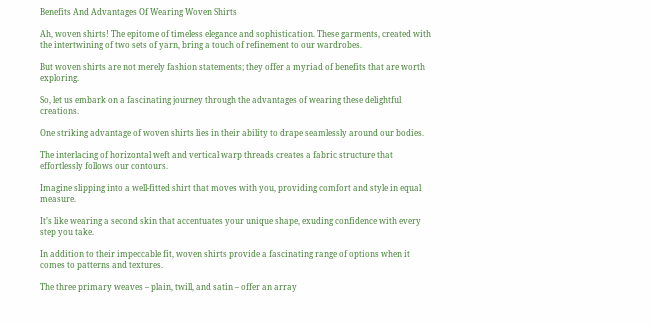Benefits And Advantages Of Wearing Woven Shirts

Ah, woven shirts! The epitome of timeless elegance and sophistication. These garments, created with the intertwining of two sets of yarn, bring a touch of refinement to our wardrobes.

But woven shirts are not merely fashion statements; they offer a myriad of benefits that are worth exploring.

So, let us embark on a fascinating journey through the advantages of wearing these delightful creations.

One striking advantage of woven shirts lies in their ability to drape seamlessly around our bodies.

The interlacing of horizontal weft and vertical warp threads creates a fabric structure that effortlessly follows our contours.

Imagine slipping into a well-fitted shirt that moves with you, providing comfort and style in equal measure.

It’s like wearing a second skin that accentuates your unique shape, exuding confidence with every step you take.

In addition to their impeccable fit, woven shirts provide a fascinating range of options when it comes to patterns and textures.

The three primary weaves – plain, twill, and satin – offer an array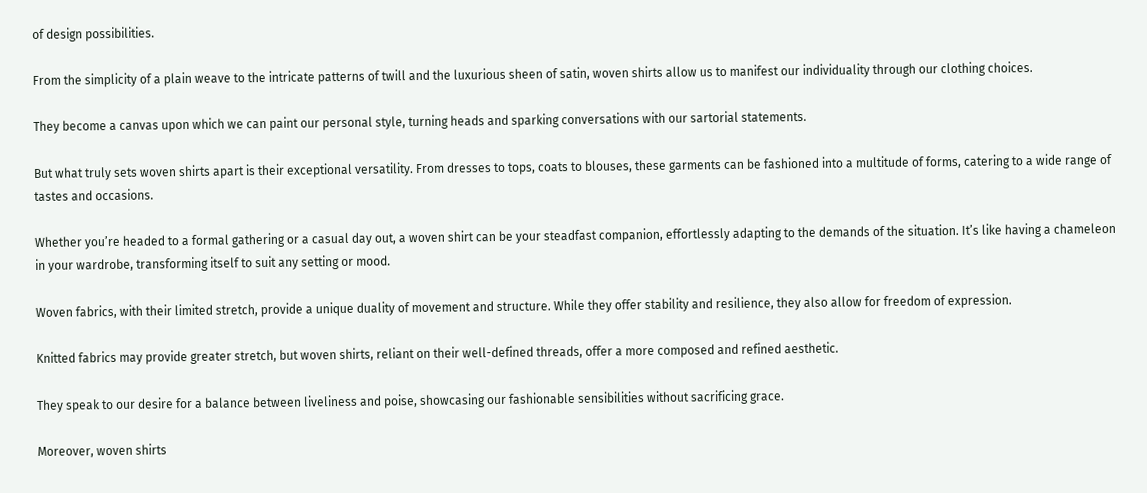of design possibilities.

From the simplicity of a plain weave to the intricate patterns of twill and the luxurious sheen of satin, woven shirts allow us to manifest our individuality through our clothing choices.

They become a canvas upon which we can paint our personal style, turning heads and sparking conversations with our sartorial statements.

But what truly sets woven shirts apart is their exceptional versatility. From dresses to tops, coats to blouses, these garments can be fashioned into a multitude of forms, catering to a wide range of tastes and occasions.

Whether you’re headed to a formal gathering or a casual day out, a woven shirt can be your steadfast companion, effortlessly adapting to the demands of the situation. It’s like having a chameleon in your wardrobe, transforming itself to suit any setting or mood.

Woven fabrics, with their limited stretch, provide a unique duality of movement and structure. While they offer stability and resilience, they also allow for freedom of expression.

Knitted fabrics may provide greater stretch, but woven shirts, reliant on their well-defined threads, offer a more composed and refined aesthetic.

They speak to our desire for a balance between liveliness and poise, showcasing our fashionable sensibilities without sacrificing grace.

Moreover, woven shirts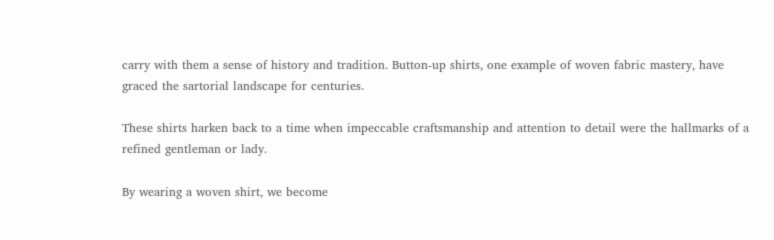carry with them a sense of history and tradition. Button-up shirts, one example of woven fabric mastery, have graced the sartorial landscape for centuries.

These shirts harken back to a time when impeccable craftsmanship and attention to detail were the hallmarks of a refined gentleman or lady.

By wearing a woven shirt, we become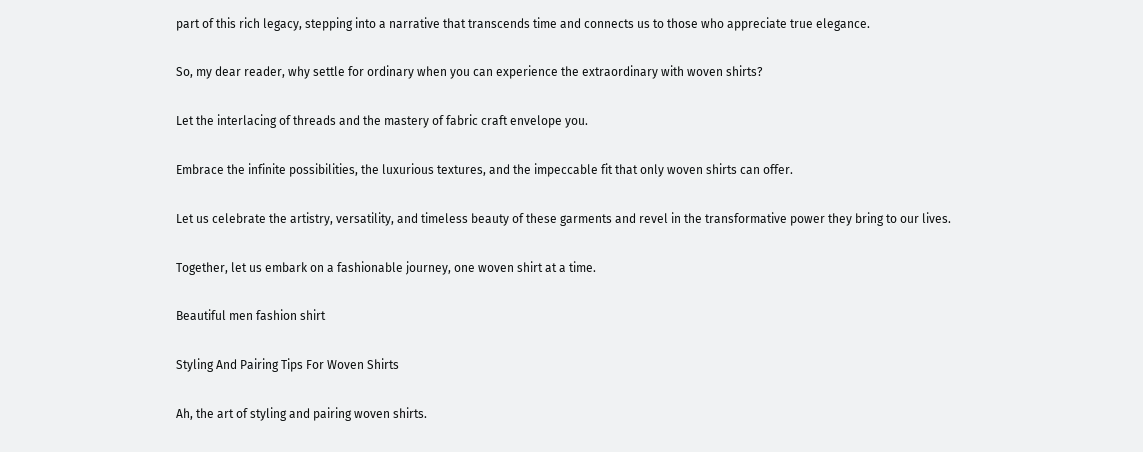part of this rich legacy, stepping into a narrative that transcends time and connects us to those who appreciate true elegance.

So, my dear reader, why settle for ordinary when you can experience the extraordinary with woven shirts?

Let the interlacing of threads and the mastery of fabric craft envelope you.

Embrace the infinite possibilities, the luxurious textures, and the impeccable fit that only woven shirts can offer.

Let us celebrate the artistry, versatility, and timeless beauty of these garments and revel in the transformative power they bring to our lives.

Together, let us embark on a fashionable journey, one woven shirt at a time.

Beautiful men fashion shirt

Styling And Pairing Tips For Woven Shirts

Ah, the art of styling and pairing woven shirts.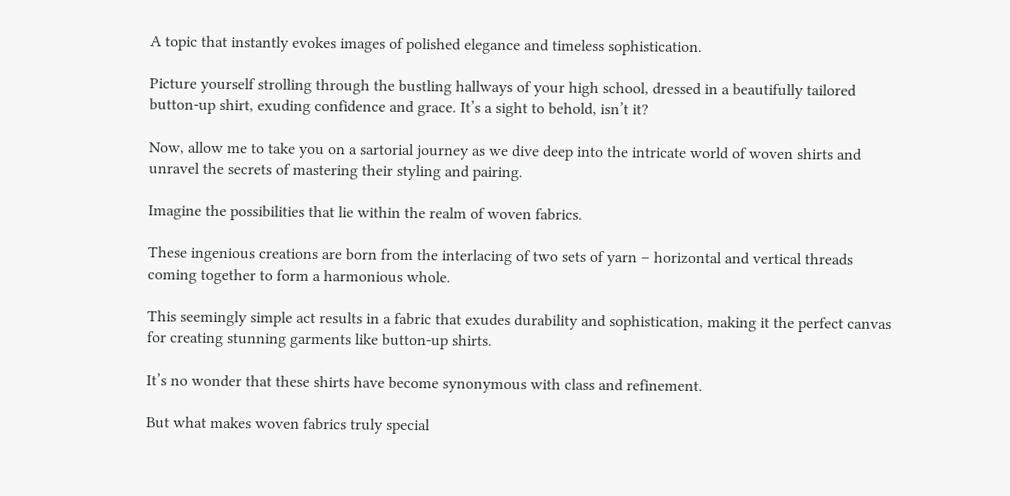A topic that instantly evokes images of polished elegance and timeless sophistication.

Picture yourself strolling through the bustling hallways of your high school, dressed in a beautifully tailored button-up shirt, exuding confidence and grace. It’s a sight to behold, isn’t it?

Now, allow me to take you on a sartorial journey as we dive deep into the intricate world of woven shirts and unravel the secrets of mastering their styling and pairing.

Imagine the possibilities that lie within the realm of woven fabrics.

These ingenious creations are born from the interlacing of two sets of yarn – horizontal and vertical threads coming together to form a harmonious whole.

This seemingly simple act results in a fabric that exudes durability and sophistication, making it the perfect canvas for creating stunning garments like button-up shirts.

It’s no wonder that these shirts have become synonymous with class and refinement.

But what makes woven fabrics truly special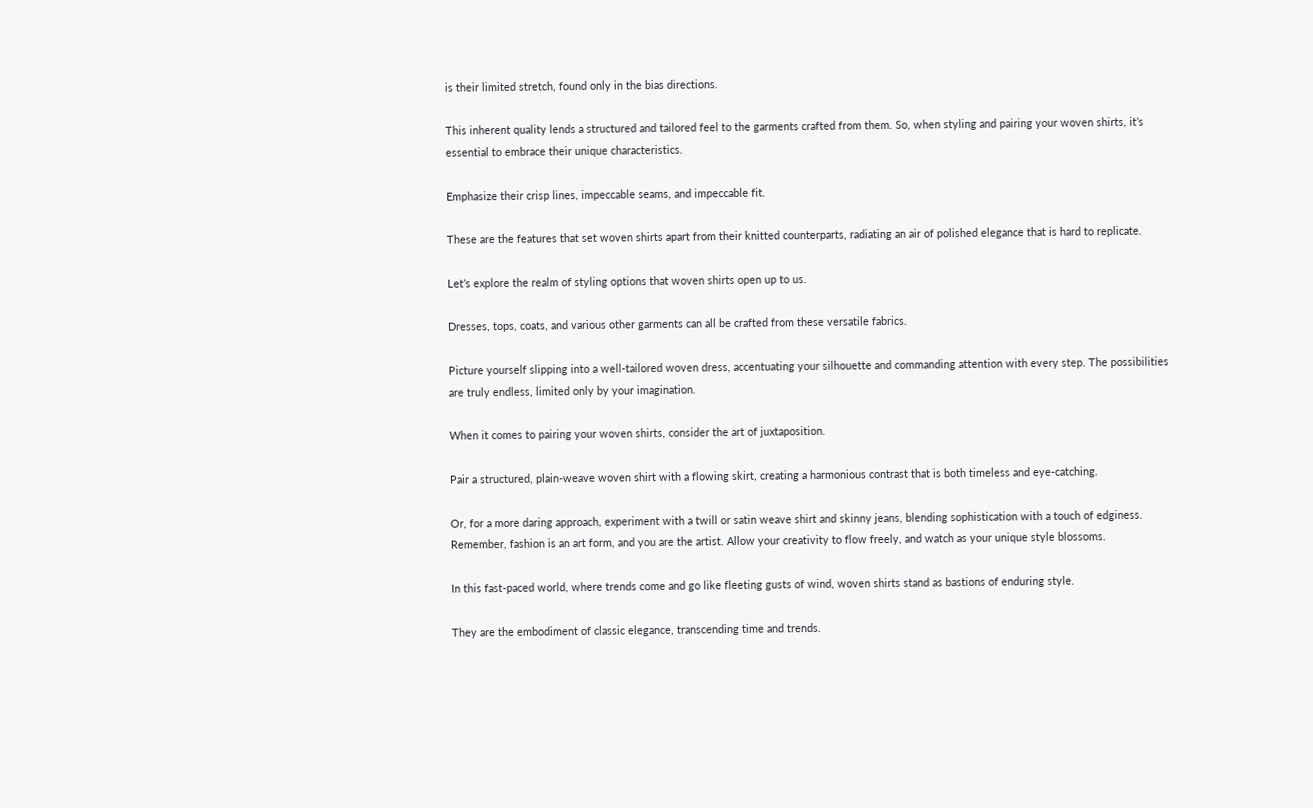is their limited stretch, found only in the bias directions.

This inherent quality lends a structured and tailored feel to the garments crafted from them. So, when styling and pairing your woven shirts, it’s essential to embrace their unique characteristics.

Emphasize their crisp lines, impeccable seams, and impeccable fit.

These are the features that set woven shirts apart from their knitted counterparts, radiating an air of polished elegance that is hard to replicate.

Let’s explore the realm of styling options that woven shirts open up to us.

Dresses, tops, coats, and various other garments can all be crafted from these versatile fabrics.

Picture yourself slipping into a well-tailored woven dress, accentuating your silhouette and commanding attention with every step. The possibilities are truly endless, limited only by your imagination.

When it comes to pairing your woven shirts, consider the art of juxtaposition.

Pair a structured, plain-weave woven shirt with a flowing skirt, creating a harmonious contrast that is both timeless and eye-catching.

Or, for a more daring approach, experiment with a twill or satin weave shirt and skinny jeans, blending sophistication with a touch of edginess. Remember, fashion is an art form, and you are the artist. Allow your creativity to flow freely, and watch as your unique style blossoms.

In this fast-paced world, where trends come and go like fleeting gusts of wind, woven shirts stand as bastions of enduring style.

They are the embodiment of classic elegance, transcending time and trends.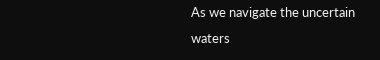As we navigate the uncertain waters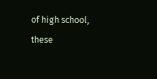of high school, these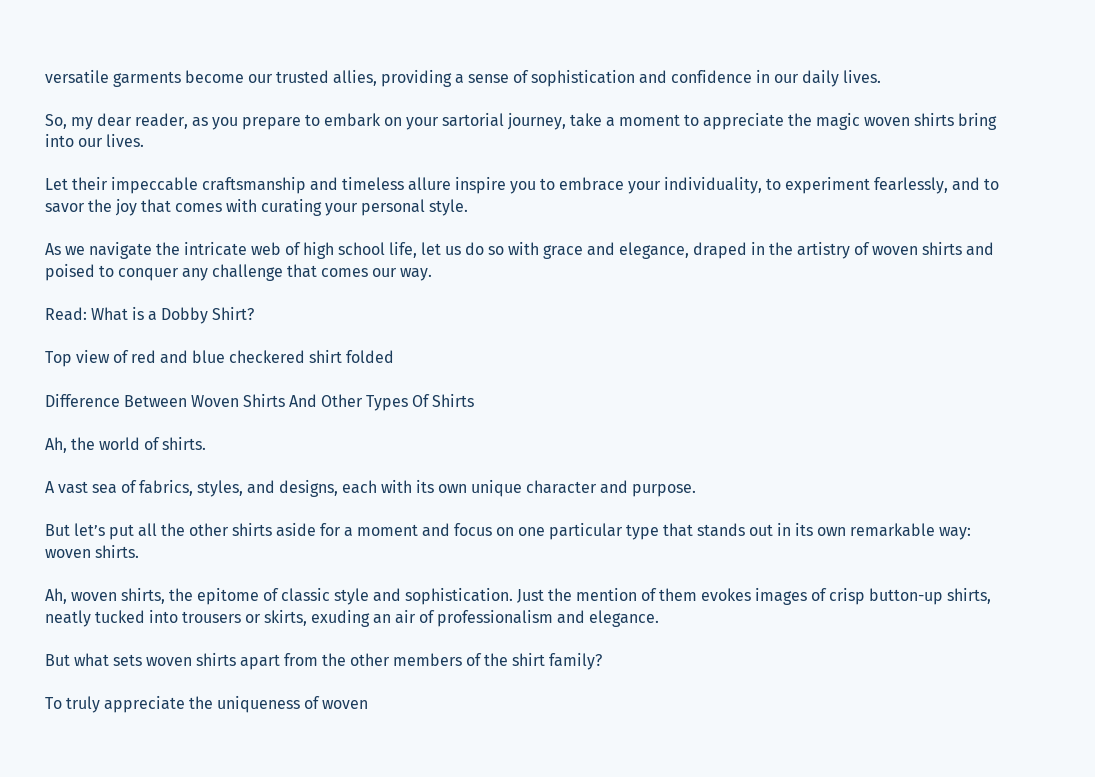versatile garments become our trusted allies, providing a sense of sophistication and confidence in our daily lives.

So, my dear reader, as you prepare to embark on your sartorial journey, take a moment to appreciate the magic woven shirts bring into our lives.

Let their impeccable craftsmanship and timeless allure inspire you to embrace your individuality, to experiment fearlessly, and to savor the joy that comes with curating your personal style.

As we navigate the intricate web of high school life, let us do so with grace and elegance, draped in the artistry of woven shirts and poised to conquer any challenge that comes our way.

Read: What is a Dobby Shirt?

Top view of red and blue checkered shirt folded

Difference Between Woven Shirts And Other Types Of Shirts

Ah, the world of shirts.

A vast sea of fabrics, styles, and designs, each with its own unique character and purpose.

But let’s put all the other shirts aside for a moment and focus on one particular type that stands out in its own remarkable way: woven shirts.

Ah, woven shirts, the epitome of classic style and sophistication. Just the mention of them evokes images of crisp button-up shirts, neatly tucked into trousers or skirts, exuding an air of professionalism and elegance.

But what sets woven shirts apart from the other members of the shirt family?

To truly appreciate the uniqueness of woven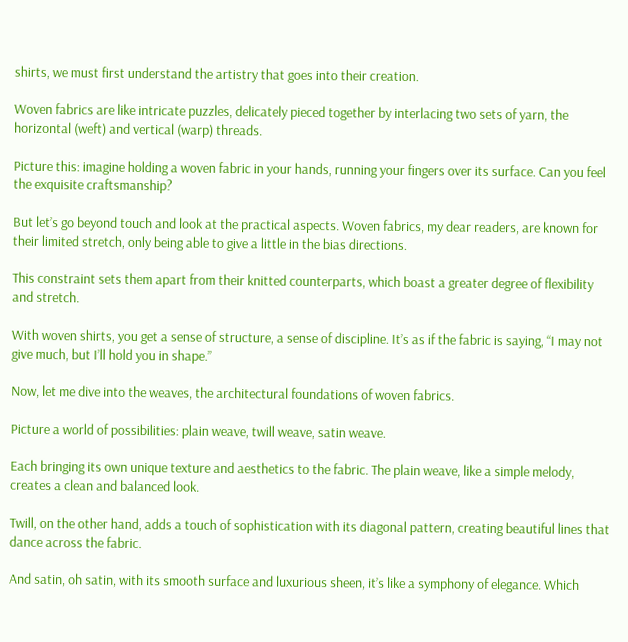shirts, we must first understand the artistry that goes into their creation.

Woven fabrics are like intricate puzzles, delicately pieced together by interlacing two sets of yarn, the horizontal (weft) and vertical (warp) threads.

Picture this: imagine holding a woven fabric in your hands, running your fingers over its surface. Can you feel the exquisite craftsmanship?

But let’s go beyond touch and look at the practical aspects. Woven fabrics, my dear readers, are known for their limited stretch, only being able to give a little in the bias directions.

This constraint sets them apart from their knitted counterparts, which boast a greater degree of flexibility and stretch.

With woven shirts, you get a sense of structure, a sense of discipline. It’s as if the fabric is saying, “I may not give much, but I’ll hold you in shape.”

Now, let me dive into the weaves, the architectural foundations of woven fabrics.

Picture a world of possibilities: plain weave, twill weave, satin weave.

Each bringing its own unique texture and aesthetics to the fabric. The plain weave, like a simple melody, creates a clean and balanced look.

Twill, on the other hand, adds a touch of sophistication with its diagonal pattern, creating beautiful lines that dance across the fabric.

And satin, oh satin, with its smooth surface and luxurious sheen, it’s like a symphony of elegance. Which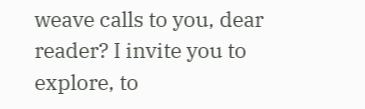weave calls to you, dear reader? I invite you to explore, to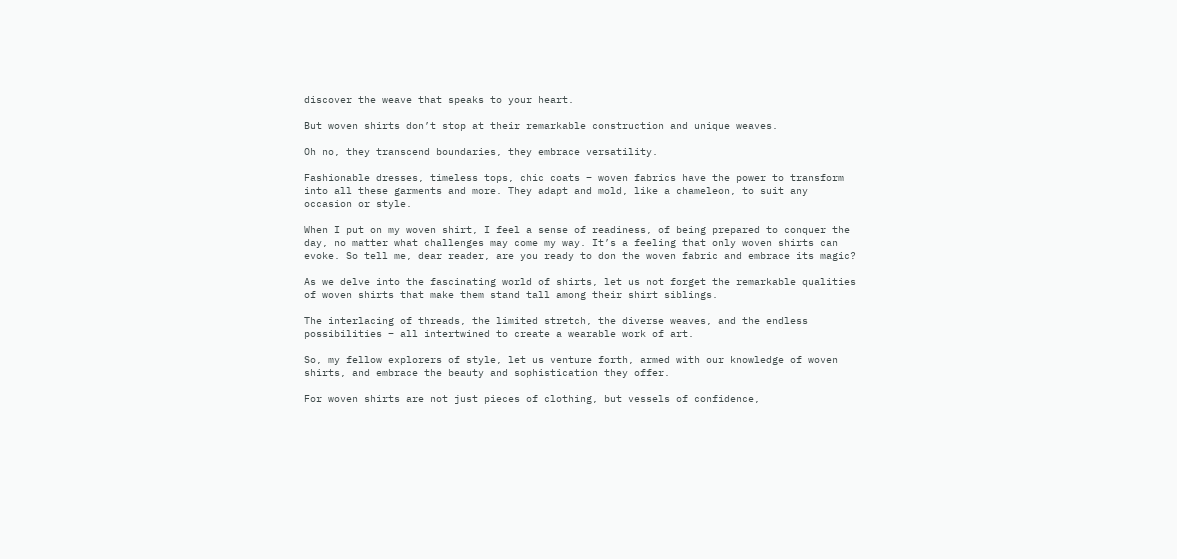discover the weave that speaks to your heart.

But woven shirts don’t stop at their remarkable construction and unique weaves.

Oh no, they transcend boundaries, they embrace versatility.

Fashionable dresses, timeless tops, chic coats – woven fabrics have the power to transform into all these garments and more. They adapt and mold, like a chameleon, to suit any occasion or style.

When I put on my woven shirt, I feel a sense of readiness, of being prepared to conquer the day, no matter what challenges may come my way. It’s a feeling that only woven shirts can evoke. So tell me, dear reader, are you ready to don the woven fabric and embrace its magic?

As we delve into the fascinating world of shirts, let us not forget the remarkable qualities of woven shirts that make them stand tall among their shirt siblings.

The interlacing of threads, the limited stretch, the diverse weaves, and the endless possibilities – all intertwined to create a wearable work of art.

So, my fellow explorers of style, let us venture forth, armed with our knowledge of woven shirts, and embrace the beauty and sophistication they offer.

For woven shirts are not just pieces of clothing, but vessels of confidence,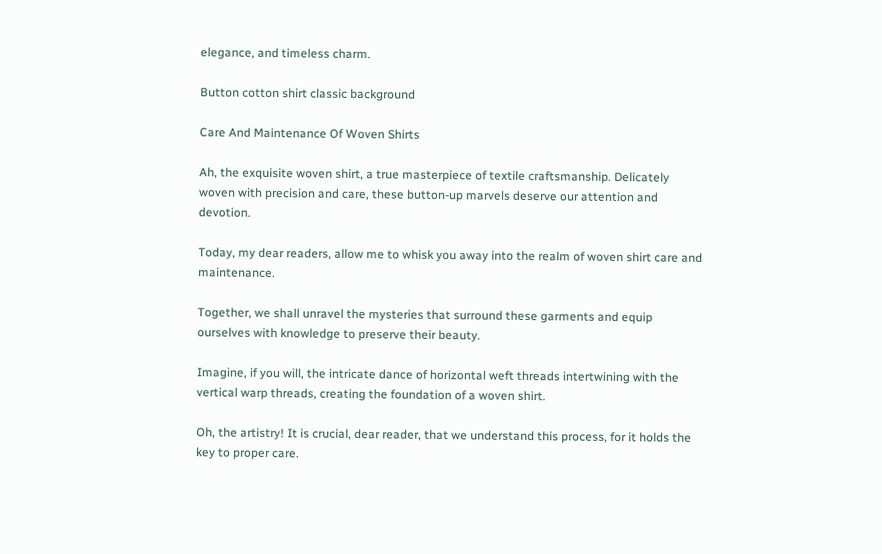elegance, and timeless charm.

Button cotton shirt classic background

Care And Maintenance Of Woven Shirts

Ah, the exquisite woven shirt, a true masterpiece of textile craftsmanship. Delicately woven with precision and care, these button-up marvels deserve our attention and devotion.

Today, my dear readers, allow me to whisk you away into the realm of woven shirt care and maintenance.

Together, we shall unravel the mysteries that surround these garments and equip ourselves with knowledge to preserve their beauty.

Imagine, if you will, the intricate dance of horizontal weft threads intertwining with the vertical warp threads, creating the foundation of a woven shirt.

Oh, the artistry! It is crucial, dear reader, that we understand this process, for it holds the key to proper care.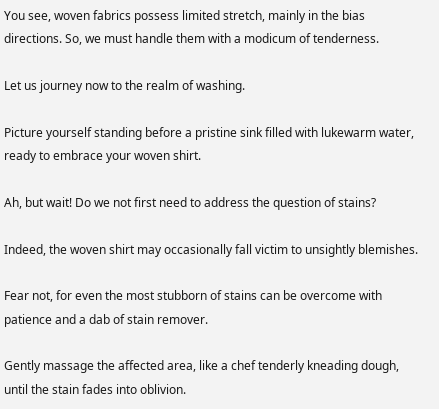You see, woven fabrics possess limited stretch, mainly in the bias directions. So, we must handle them with a modicum of tenderness.

Let us journey now to the realm of washing.

Picture yourself standing before a pristine sink filled with lukewarm water, ready to embrace your woven shirt.

Ah, but wait! Do we not first need to address the question of stains?

Indeed, the woven shirt may occasionally fall victim to unsightly blemishes.

Fear not, for even the most stubborn of stains can be overcome with patience and a dab of stain remover.

Gently massage the affected area, like a chef tenderly kneading dough, until the stain fades into oblivion.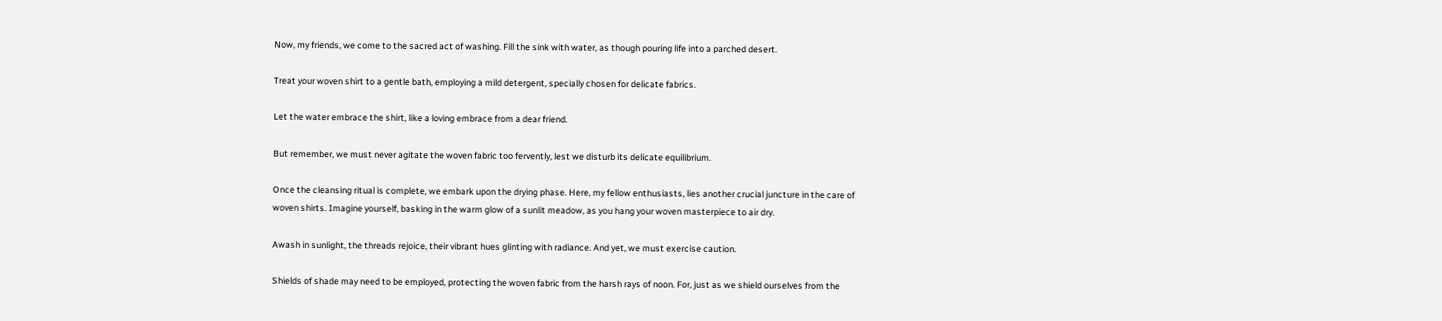Now, my friends, we come to the sacred act of washing. Fill the sink with water, as though pouring life into a parched desert.

Treat your woven shirt to a gentle bath, employing a mild detergent, specially chosen for delicate fabrics.

Let the water embrace the shirt, like a loving embrace from a dear friend.

But remember, we must never agitate the woven fabric too fervently, lest we disturb its delicate equilibrium.

Once the cleansing ritual is complete, we embark upon the drying phase. Here, my fellow enthusiasts, lies another crucial juncture in the care of woven shirts. Imagine yourself, basking in the warm glow of a sunlit meadow, as you hang your woven masterpiece to air dry.

Awash in sunlight, the threads rejoice, their vibrant hues glinting with radiance. And yet, we must exercise caution.

Shields of shade may need to be employed, protecting the woven fabric from the harsh rays of noon. For, just as we shield ourselves from the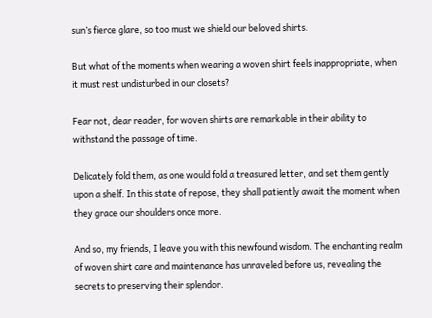sun’s fierce glare, so too must we shield our beloved shirts.

But what of the moments when wearing a woven shirt feels inappropriate, when it must rest undisturbed in our closets?

Fear not, dear reader, for woven shirts are remarkable in their ability to withstand the passage of time.

Delicately fold them, as one would fold a treasured letter, and set them gently upon a shelf. In this state of repose, they shall patiently await the moment when they grace our shoulders once more.

And so, my friends, I leave you with this newfound wisdom. The enchanting realm of woven shirt care and maintenance has unraveled before us, revealing the secrets to preserving their splendor.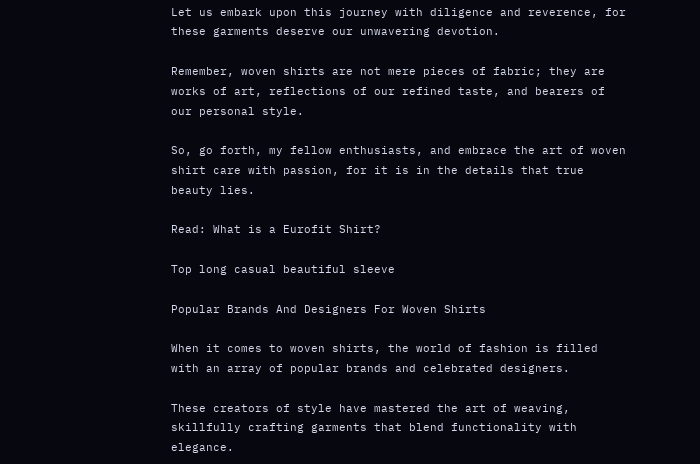Let us embark upon this journey with diligence and reverence, for these garments deserve our unwavering devotion.

Remember, woven shirts are not mere pieces of fabric; they are works of art, reflections of our refined taste, and bearers of our personal style.

So, go forth, my fellow enthusiasts, and embrace the art of woven shirt care with passion, for it is in the details that true beauty lies.

Read: What is a Eurofit Shirt?

Top long casual beautiful sleeve

Popular Brands And Designers For Woven Shirts

When it comes to woven shirts, the world of fashion is filled with an array of popular brands and celebrated designers.

These creators of style have mastered the art of weaving, skillfully crafting garments that blend functionality with elegance.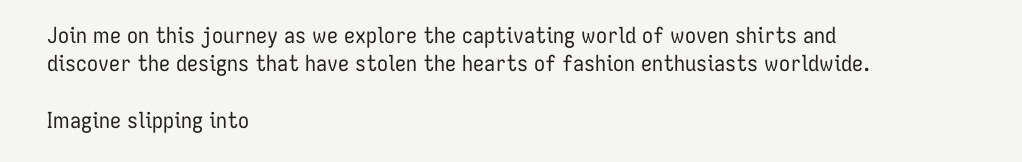Join me on this journey as we explore the captivating world of woven shirts and discover the designs that have stolen the hearts of fashion enthusiasts worldwide.

Imagine slipping into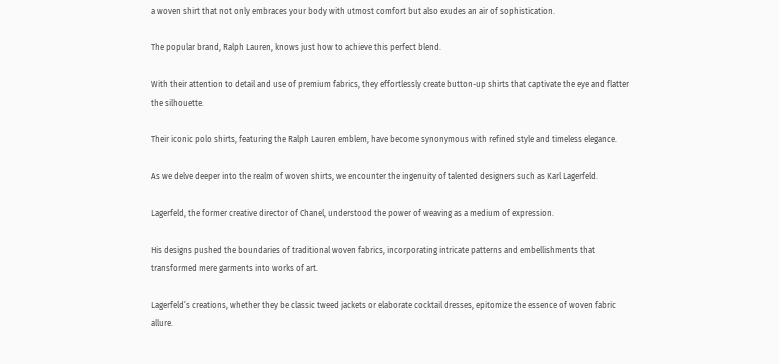a woven shirt that not only embraces your body with utmost comfort but also exudes an air of sophistication.

The popular brand, Ralph Lauren, knows just how to achieve this perfect blend.

With their attention to detail and use of premium fabrics, they effortlessly create button-up shirts that captivate the eye and flatter the silhouette.

Their iconic polo shirts, featuring the Ralph Lauren emblem, have become synonymous with refined style and timeless elegance.

As we delve deeper into the realm of woven shirts, we encounter the ingenuity of talented designers such as Karl Lagerfeld.

Lagerfeld, the former creative director of Chanel, understood the power of weaving as a medium of expression.

His designs pushed the boundaries of traditional woven fabrics, incorporating intricate patterns and embellishments that transformed mere garments into works of art.

Lagerfeld’s creations, whether they be classic tweed jackets or elaborate cocktail dresses, epitomize the essence of woven fabric allure.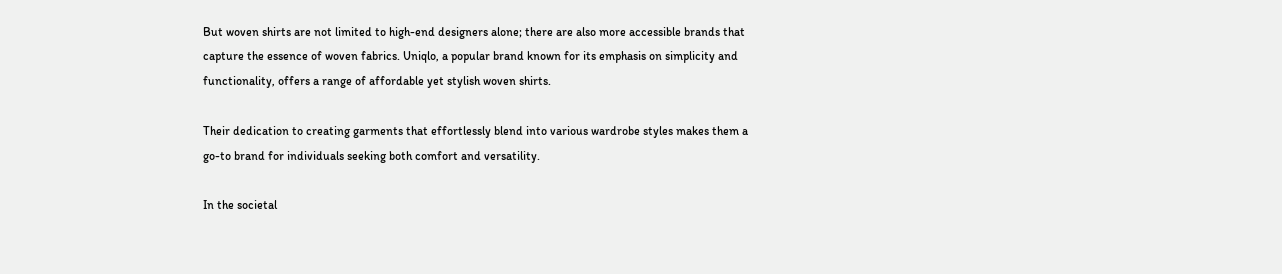But woven shirts are not limited to high-end designers alone; there are also more accessible brands that capture the essence of woven fabrics. Uniqlo, a popular brand known for its emphasis on simplicity and functionality, offers a range of affordable yet stylish woven shirts.

Their dedication to creating garments that effortlessly blend into various wardrobe styles makes them a go-to brand for individuals seeking both comfort and versatility.

In the societal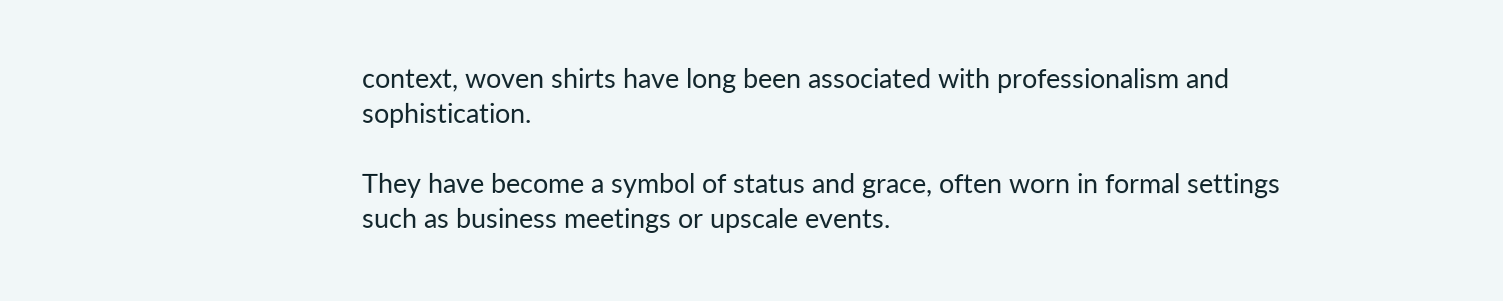context, woven shirts have long been associated with professionalism and sophistication.

They have become a symbol of status and grace, often worn in formal settings such as business meetings or upscale events.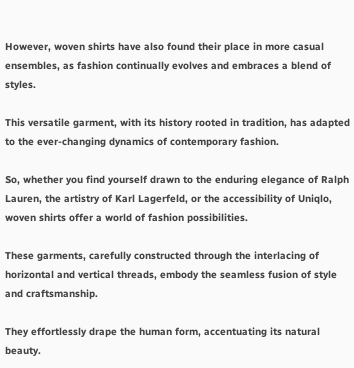However, woven shirts have also found their place in more casual ensembles, as fashion continually evolves and embraces a blend of styles.

This versatile garment, with its history rooted in tradition, has adapted to the ever-changing dynamics of contemporary fashion.

So, whether you find yourself drawn to the enduring elegance of Ralph Lauren, the artistry of Karl Lagerfeld, or the accessibility of Uniqlo, woven shirts offer a world of fashion possibilities.

These garments, carefully constructed through the interlacing of horizontal and vertical threads, embody the seamless fusion of style and craftsmanship.

They effortlessly drape the human form, accentuating its natural beauty.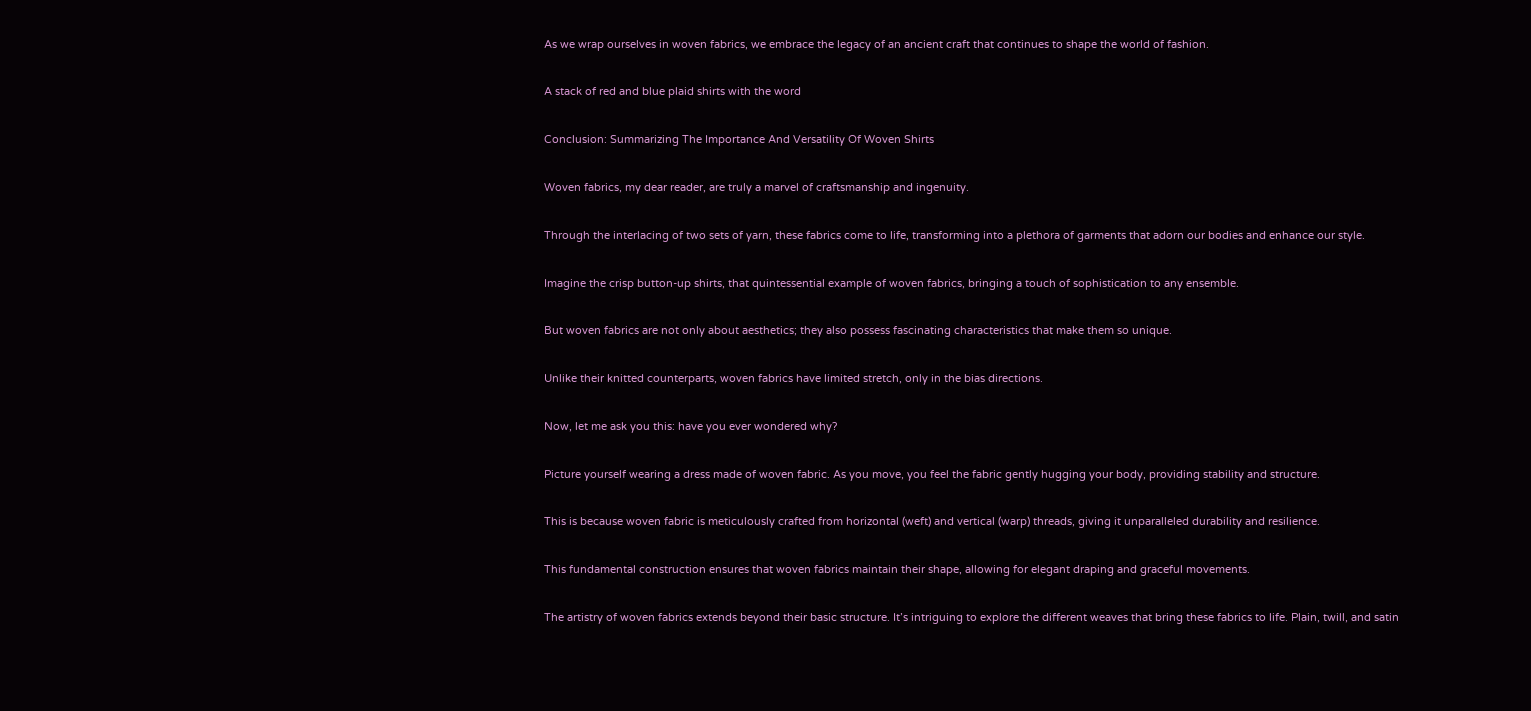As we wrap ourselves in woven fabrics, we embrace the legacy of an ancient craft that continues to shape the world of fashion.

A stack of red and blue plaid shirts with the word

Conclusion: Summarizing The Importance And Versatility Of Woven Shirts

Woven fabrics, my dear reader, are truly a marvel of craftsmanship and ingenuity.

Through the interlacing of two sets of yarn, these fabrics come to life, transforming into a plethora of garments that adorn our bodies and enhance our style.

Imagine the crisp button-up shirts, that quintessential example of woven fabrics, bringing a touch of sophistication to any ensemble.

But woven fabrics are not only about aesthetics; they also possess fascinating characteristics that make them so unique.

Unlike their knitted counterparts, woven fabrics have limited stretch, only in the bias directions.

Now, let me ask you this: have you ever wondered why?

Picture yourself wearing a dress made of woven fabric. As you move, you feel the fabric gently hugging your body, providing stability and structure.

This is because woven fabric is meticulously crafted from horizontal (weft) and vertical (warp) threads, giving it unparalleled durability and resilience.

This fundamental construction ensures that woven fabrics maintain their shape, allowing for elegant draping and graceful movements.

The artistry of woven fabrics extends beyond their basic structure. It’s intriguing to explore the different weaves that bring these fabrics to life. Plain, twill, and satin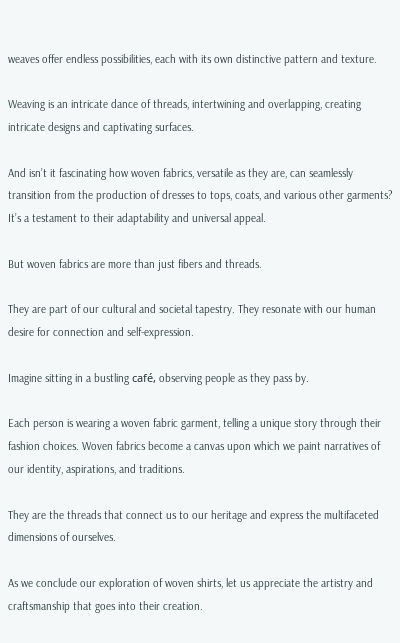weaves offer endless possibilities, each with its own distinctive pattern and texture.

Weaving is an intricate dance of threads, intertwining and overlapping, creating intricate designs and captivating surfaces.

And isn’t it fascinating how woven fabrics, versatile as they are, can seamlessly transition from the production of dresses to tops, coats, and various other garments? It’s a testament to their adaptability and universal appeal.

But woven fabrics are more than just fibers and threads.

They are part of our cultural and societal tapestry. They resonate with our human desire for connection and self-expression.

Imagine sitting in a bustling café, observing people as they pass by.

Each person is wearing a woven fabric garment, telling a unique story through their fashion choices. Woven fabrics become a canvas upon which we paint narratives of our identity, aspirations, and traditions.

They are the threads that connect us to our heritage and express the multifaceted dimensions of ourselves.

As we conclude our exploration of woven shirts, let us appreciate the artistry and craftsmanship that goes into their creation.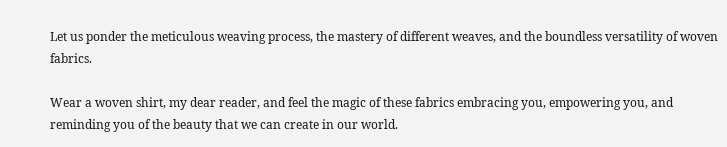Let us ponder the meticulous weaving process, the mastery of different weaves, and the boundless versatility of woven fabrics.

Wear a woven shirt, my dear reader, and feel the magic of these fabrics embracing you, empowering you, and reminding you of the beauty that we can create in our world.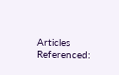Articles Referenced: